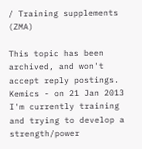/ Training supplements (ZMA)

This topic has been archived, and won't accept reply postings.
Kemics - on 21 Jan 2013
I'm currently training and trying to develop a strength/power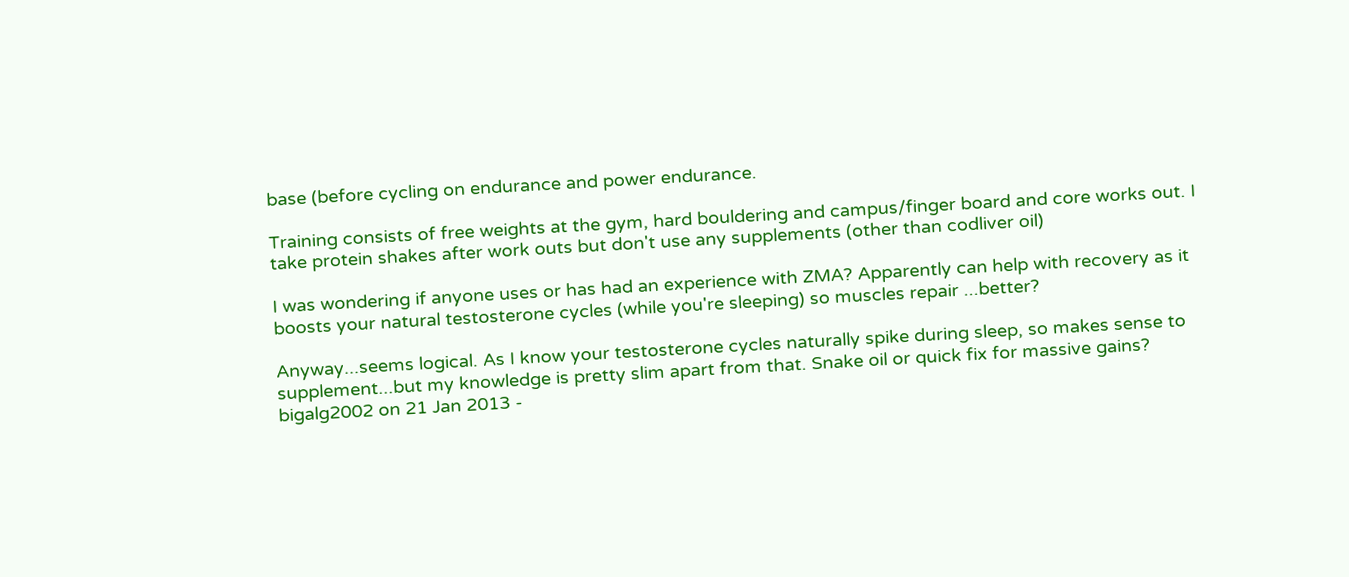base (before cycling on endurance and power endurance.

Training consists of free weights at the gym, hard bouldering and campus/finger board and core works out. I take protein shakes after work outs but don't use any supplements (other than codliver oil)

I was wondering if anyone uses or has had an experience with ZMA? Apparently can help with recovery as it boosts your natural testosterone cycles (while you're sleeping) so muscles repair ...better?

Anyway...seems logical. As I know your testosterone cycles naturally spike during sleep, so makes sense to supplement...but my knowledge is pretty slim apart from that. Snake oil or quick fix for massive gains?
bigalg2002 on 21 Jan 2013 -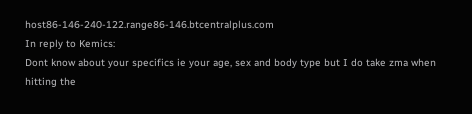host86-146-240-122.range86-146.btcentralplus.com
In reply to Kemics:
Dont know about your specifics ie your age, sex and body type but I do take zma when hitting the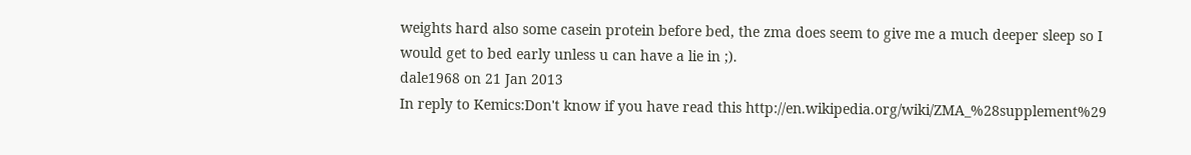weights hard also some casein protein before bed, the zma does seem to give me a much deeper sleep so I would get to bed early unless u can have a lie in ;).
dale1968 on 21 Jan 2013
In reply to Kemics:Don't know if you have read this http://en.wikipedia.org/wiki/ZMA_%28supplement%29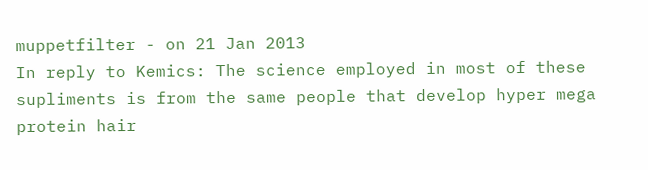muppetfilter - on 21 Jan 2013
In reply to Kemics: The science employed in most of these supliments is from the same people that develop hyper mega protein hair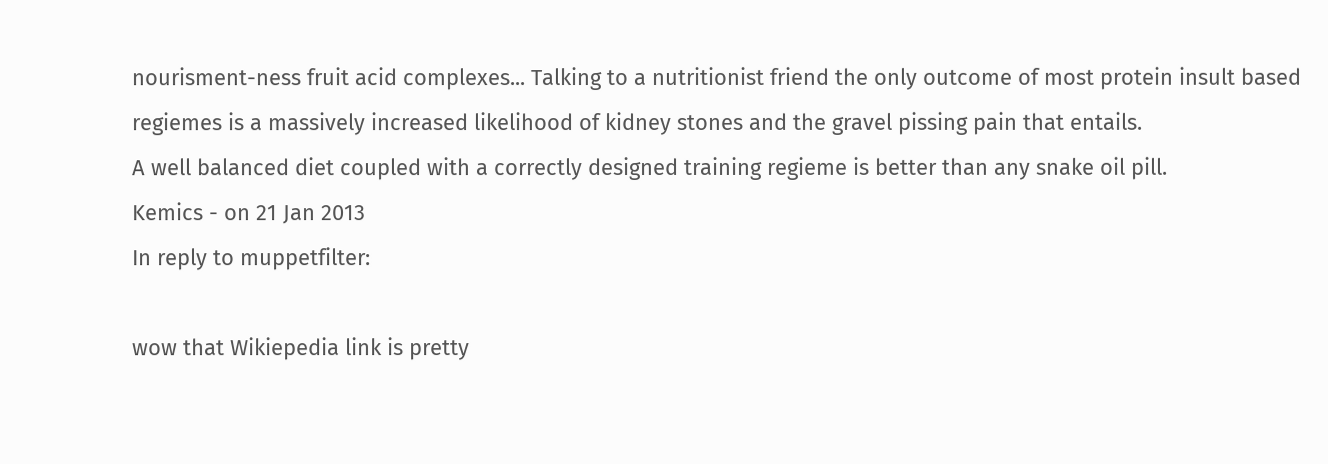nourisment-ness fruit acid complexes... Talking to a nutritionist friend the only outcome of most protein insult based regiemes is a massively increased likelihood of kidney stones and the gravel pissing pain that entails.
A well balanced diet coupled with a correctly designed training regieme is better than any snake oil pill.
Kemics - on 21 Jan 2013
In reply to muppetfilter:

wow that Wikiepedia link is pretty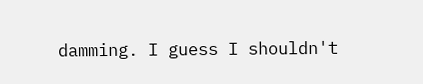damming. I guess I shouldn't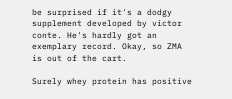be surprised if it's a dodgy supplement developed by victor conte. He's hardly got an exemplary record. Okay, so ZMA is out of the cart.

Surely whey protein has positive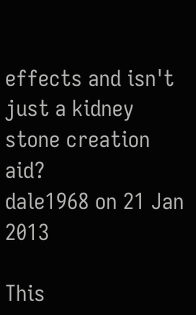effects and isn't just a kidney stone creation aid?
dale1968 on 21 Jan 2013

This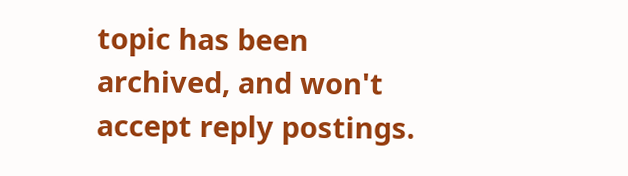topic has been archived, and won't accept reply postings.